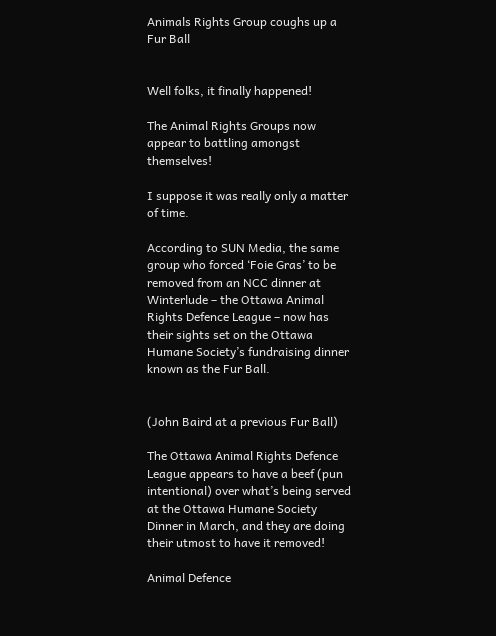Animals Rights Group coughs up a Fur Ball


Well folks, it finally happened!

The Animal Rights Groups now appear to battling amongst themselves!

I suppose it was really only a matter of time.

According to SUN Media, the same group who forced ‘Foie Gras’ to be removed from an NCC dinner at Winterlude – the Ottawa Animal Rights Defence League – now has their sights set on the Ottawa Humane Society’s fundraising dinner known as the Fur Ball.


(John Baird at a previous Fur Ball)

The Ottawa Animal Rights Defence League appears to have a beef (pun intentional) over what’s being served at the Ottawa Humane Society Dinner in March, and they are doing their utmost to have it removed!

Animal Defence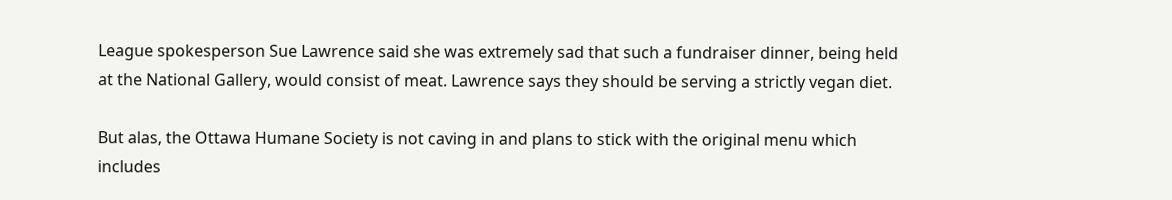League spokesperson Sue Lawrence said she was extremely sad that such a fundraiser dinner, being held at the National Gallery, would consist of meat. Lawrence says they should be serving a strictly vegan diet.

But alas, the Ottawa Humane Society is not caving in and plans to stick with the original menu which includes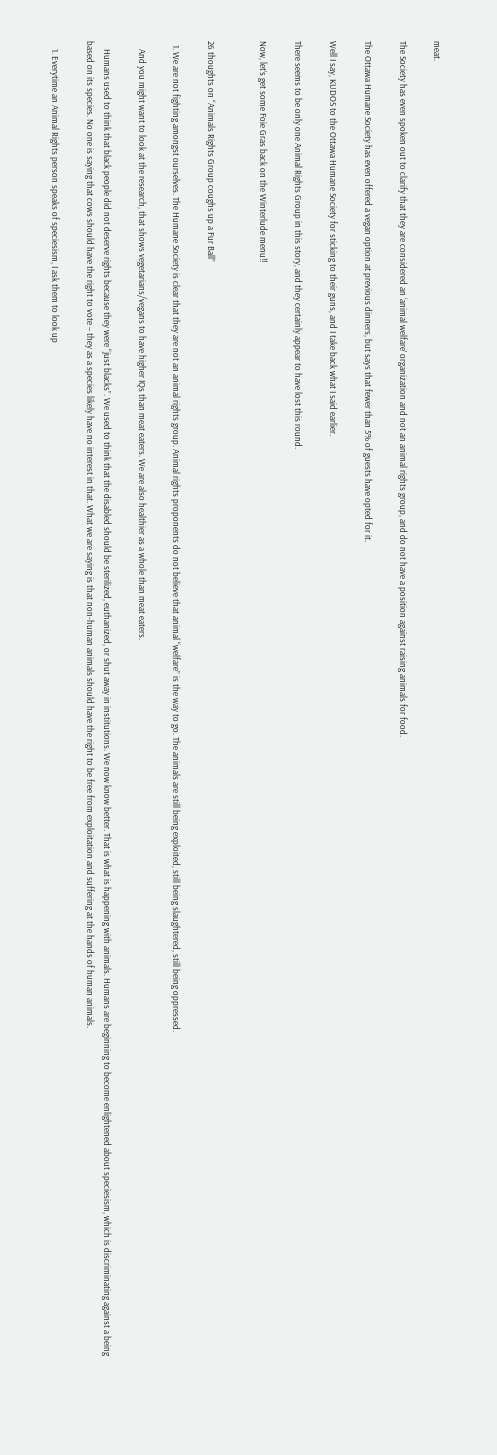meat.

The Society has even spoken out to clarify that they are considered an ‘animal welfare’ organization and not an animal rights group, and do not have a position against raising animals for food.

The Ottawa Humane Society has even offered a vegan option at previous dinners, but says that fewer than 5% of guests have opted for it.

Well I say, KUDOS to the Ottawa Humane Society for sticking to their guns, and I take back what I said earlier.

There seems to be only one Animal Rights Group in this story, and they certainly appear to have lost this round.

Now, let’s get some Foie Gras back on the Winterlude menu!!


26 thoughts on “Animals Rights Group coughs up a Fur Ball”

  1. We are not fighting amongst ourselves. The Humane Society is clear that they are not an animal rights group. Animal rights proponents do not believe that animal “welfare” is the way to go. The animals are still being exploited, still being slaughtered, still being oppressed.

    And you might want to look at the research, that shows vegetarians/vegans to have higher IQs than meat eaters. We are also healthier as a whole than meat eaters.

    Humans used to think that black people did not deserve rights because they were “just blacks”. We used to think that the disabled should be sterilized, euthanized, or shut away in institutions. We now know better. That is what is happening with animals. Humans are beginning to become enlightened about speciesism, which is discriminating against a being based on its species. No one is saying that cows should have the right to vote – they as a species likely have no interest in that. What we are saying is that non-human animals should have the right to be free from exploitation and suffering at the hands of human animals.

    1. Everytime an Animal Rights person speaks of speciesism, I ask them to look up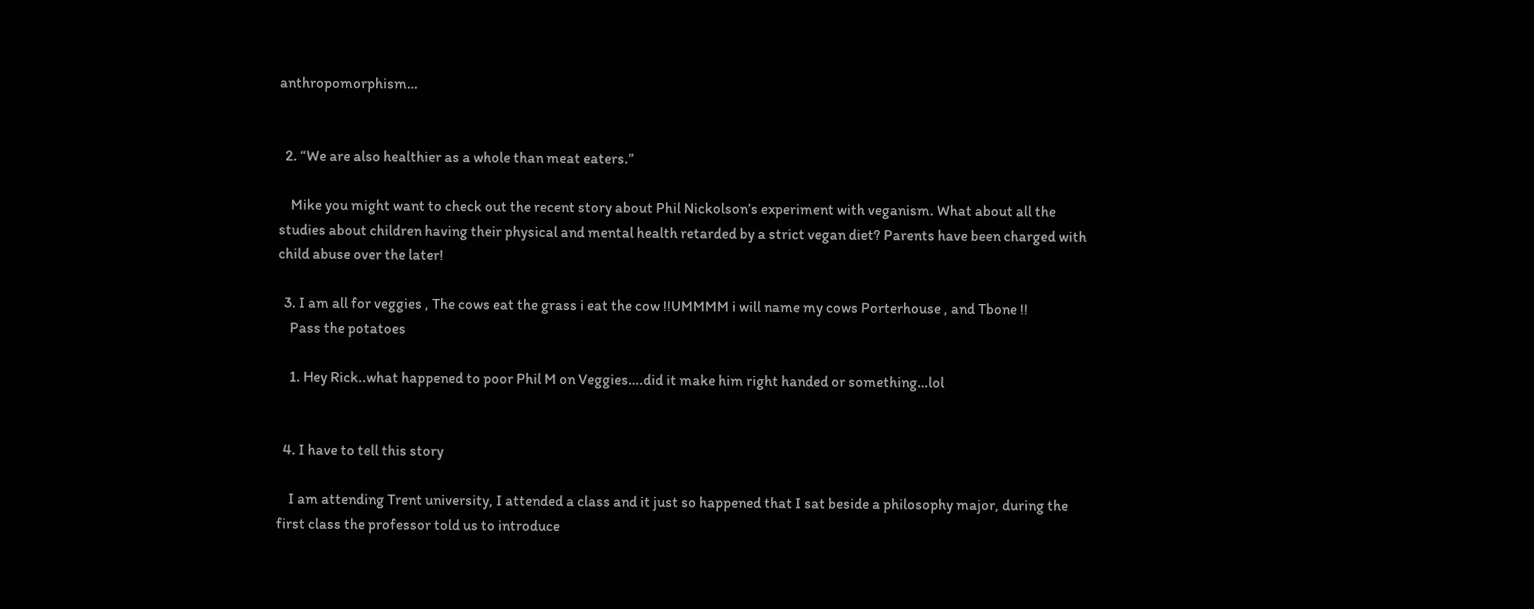anthropomorphism…


  2. “We are also healthier as a whole than meat eaters.”

    Mike you might want to check out the recent story about Phil Nickolson’s experiment with veganism. What about all the studies about children having their physical and mental health retarded by a strict vegan diet? Parents have been charged with child abuse over the later!

  3. I am all for veggies , The cows eat the grass i eat the cow !!UMMMM i will name my cows Porterhouse , and Tbone !!
    Pass the potatoes

    1. Hey Rick..what happened to poor Phil M on Veggies….did it make him right handed or something…lol


  4. I have to tell this story

    I am attending Trent university, I attended a class and it just so happened that I sat beside a philosophy major, during the first class the professor told us to introduce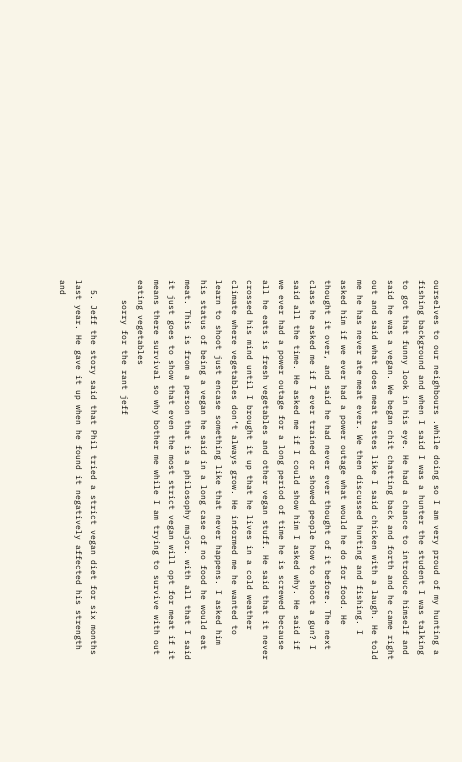ourselves to our neighbours .while doing so I am very proud of my hunting a fishing background and when I said I was a hunter the student I was talking to got that funny look in his eye. He had a chance to introduce himself and said he was a vegan. We began chit chatting back and forth and he came right out and said what does meat tastes like I said chicken with a laugh. He told me he has never ate meat ever. We then discussed hunting and fishing. I asked him if we ever had a power outage what would he do for food. He thought it over, and said he had never ever thought of it before. The next class he asked me if I ever trained or showed people how to shoot a gun? I said all the time. He asked me if I could show him I asked why. He said if we ever had a power outage for a long period of time he is screwed because all he eats is fresh vegetables and other vegan stuff. He said that it never crossed his mind until I brought it up that he lives in a cold weather climate where vegetables don’t always grow. He informed me he wanted to learn to shoot just encase something like that never happens. I asked him his status of being a vegan he said in a long case of no food he would eat meat. This is from a person that is a philosophy major. with all that I said it just goes to show that even the most strict vegan will opt for meat if it means there survival so why bother me while I am trying to survive with out eating vegetables
    sorry for the rant jeff

  5. Jeff the story said that Phil tried a strict vegan diet for six months last year. He gave it up when he found it negatively affected his strength and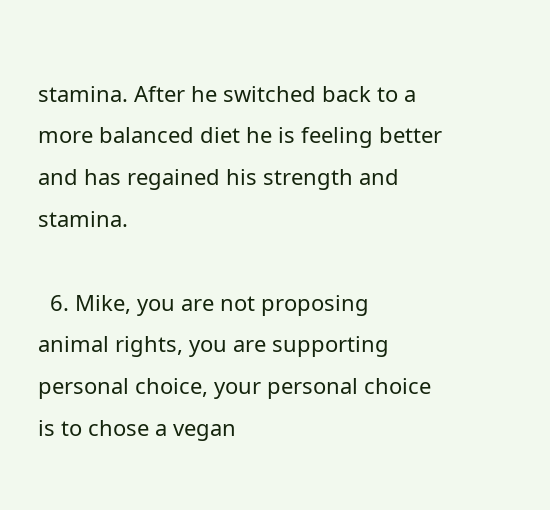stamina. After he switched back to a more balanced diet he is feeling better and has regained his strength and stamina.

  6. Mike, you are not proposing animal rights, you are supporting personal choice, your personal choice is to chose a vegan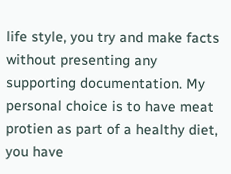life style, you try and make facts without presenting any supporting documentation. My personal choice is to have meat protien as part of a healthy diet, you have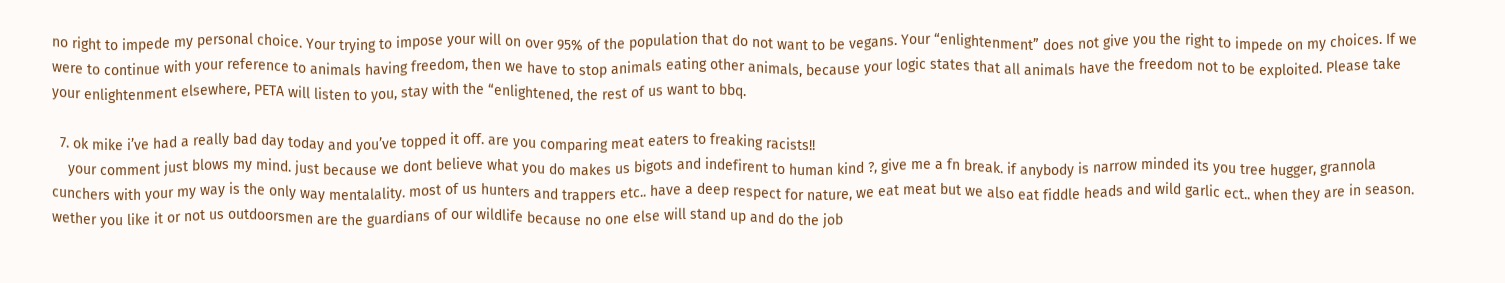no right to impede my personal choice. Your trying to impose your will on over 95% of the population that do not want to be vegans. Your “enlightenment” does not give you the right to impede on my choices. If we were to continue with your reference to animals having freedom, then we have to stop animals eating other animals, because your logic states that all animals have the freedom not to be exploited. Please take your enlightenment elsewhere, PETA will listen to you, stay with the “enlightened, the rest of us want to bbq.

  7. ok mike i’ve had a really bad day today and you’ve topped it off. are you comparing meat eaters to freaking racists!!
    your comment just blows my mind. just because we dont believe what you do makes us bigots and indefirent to human kind ?, give me a fn break. if anybody is narrow minded its you tree hugger, grannola cunchers with your my way is the only way mentalality. most of us hunters and trappers etc.. have a deep respect for nature, we eat meat but we also eat fiddle heads and wild garlic ect.. when they are in season. wether you like it or not us outdoorsmen are the guardians of our wildlife because no one else will stand up and do the job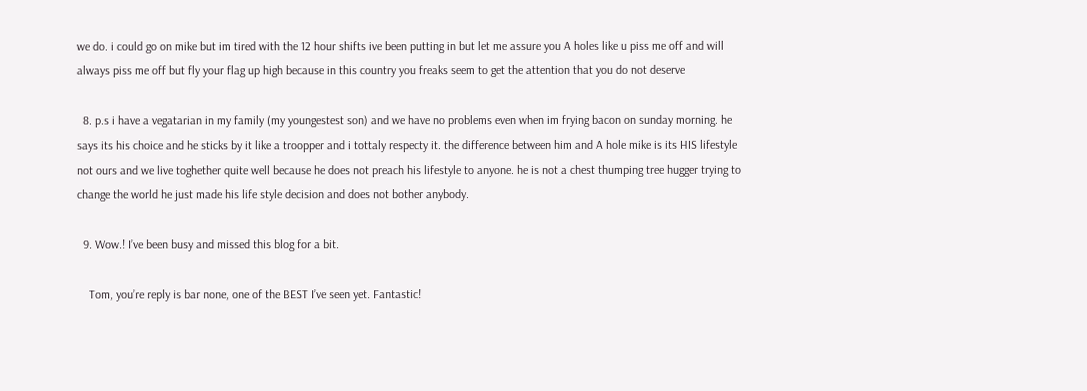we do. i could go on mike but im tired with the 12 hour shifts ive been putting in but let me assure you A holes like u piss me off and will always piss me off but fly your flag up high because in this country you freaks seem to get the attention that you do not deserve

  8. p.s i have a vegatarian in my family (my youngestest son) and we have no problems even when im frying bacon on sunday morning. he says its his choice and he sticks by it like a troopper and i tottaly respecty it. the difference between him and A hole mike is its HIS lifestyle not ours and we live toghether quite well because he does not preach his lifestyle to anyone. he is not a chest thumping tree hugger trying to change the world he just made his life style decision and does not bother anybody.

  9. Wow.! I’ve been busy and missed this blog for a bit.

    Tom, you’re reply is bar none, one of the BEST I’ve seen yet. Fantastic!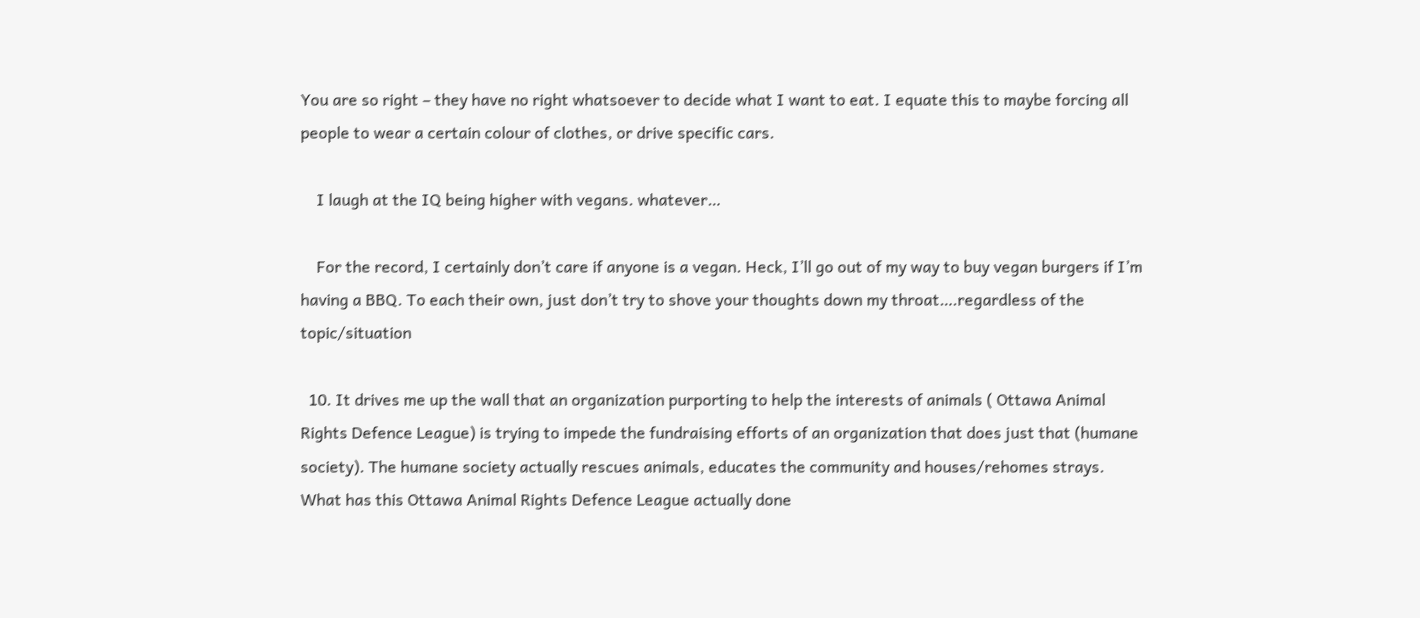You are so right – they have no right whatsoever to decide what I want to eat. I equate this to maybe forcing all people to wear a certain colour of clothes, or drive specific cars.

    I laugh at the IQ being higher with vegans. whatever…

    For the record, I certainly don’t care if anyone is a vegan. Heck, I’ll go out of my way to buy vegan burgers if I’m having a BBQ. To each their own, just don’t try to shove your thoughts down my throat….regardless of the topic/situation

  10. It drives me up the wall that an organization purporting to help the interests of animals ( Ottawa Animal Rights Defence League) is trying to impede the fundraising efforts of an organization that does just that (humane society). The humane society actually rescues animals, educates the community and houses/rehomes strays. What has this Ottawa Animal Rights Defence League actually done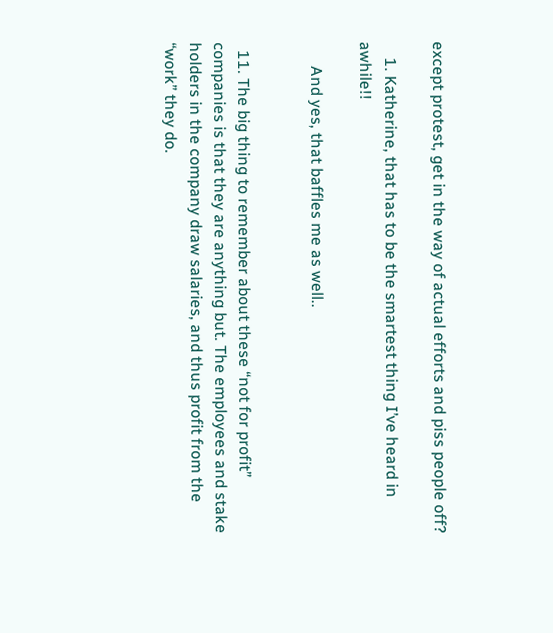except protest, get in the way of actual efforts and piss people off?

    1. Katherine, that has to be the smartest thing I’ve heard in awhile!!

      And yes, that baffles me as well..


  11. The big thing to remember about these “not for profit” companies is that they are anything but. The employees and stake holders in the company draw salaries, and thus profit from the “work” they do.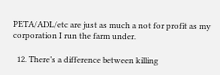PETA/ADL/etc are just as much a not for profit as my corporation I run the farm under.

  12. There’s a difference between killing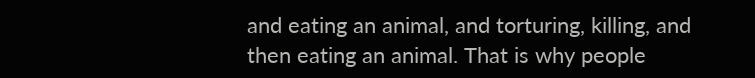and eating an animal, and torturing, killing, and then eating an animal. That is why people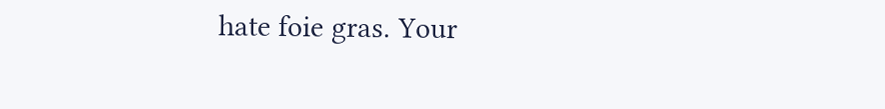hate foie gras. Your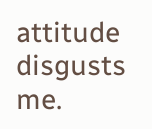attitude disgusts me.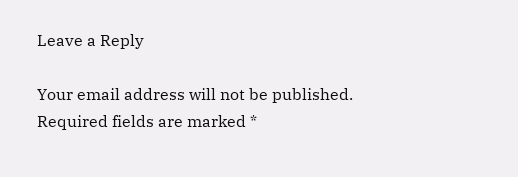Leave a Reply

Your email address will not be published. Required fields are marked *